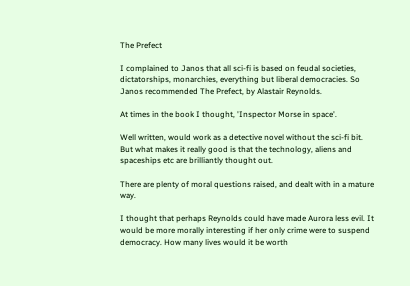The Prefect

I complained to Janos that all sci-fi is based on feudal societies, dictatorships, monarchies, everything but liberal democracies. So Janos recommended The Prefect, by Alastair Reynolds.

At times in the book I thought, 'Inspector Morse in space'.

Well written, would work as a detective novel without the sci-fi bit. But what makes it really good is that the technology, aliens and spaceships etc are brilliantly thought out.

There are plenty of moral questions raised, and dealt with in a mature way.

I thought that perhaps Reynolds could have made Aurora less evil. It would be more morally interesting if her only crime were to suspend democracy. How many lives would it be worth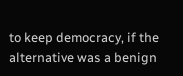to keep democracy, if the alternative was a benign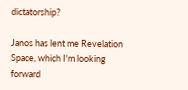dictatorship?

Janos has lent me Revelation Space, which I'm looking forward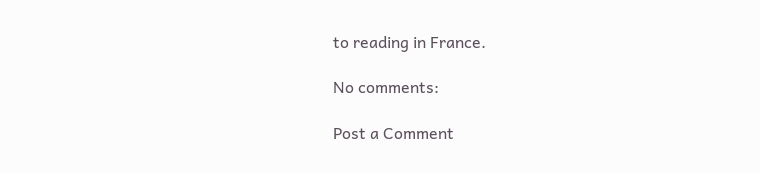to reading in France.

No comments:

Post a Comment